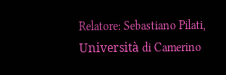Relatore: Sebastiano Pilati, Università di Camerino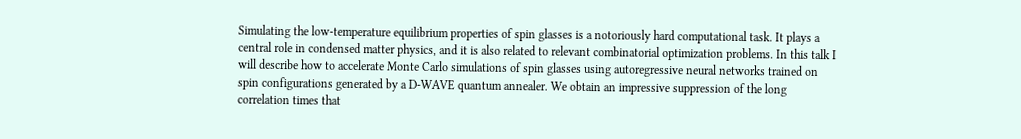Simulating the low-temperature equilibrium properties of spin glasses is a notoriously hard computational task. It plays a central role in condensed matter physics, and it is also related to relevant combinatorial optimization problems. In this talk I will describe how to accelerate Monte Carlo simulations of spin glasses using autoregressive neural networks trained on spin configurations generated by a D-WAVE quantum annealer. We obtain an impressive suppression of the long correlation times that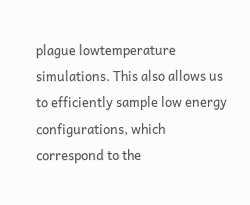plague lowtemperature simulations. This also allows us to efficiently sample low energy configurations, which correspond to the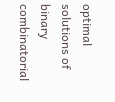optimal solutions of binary combinatorial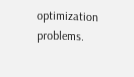optimization problems.